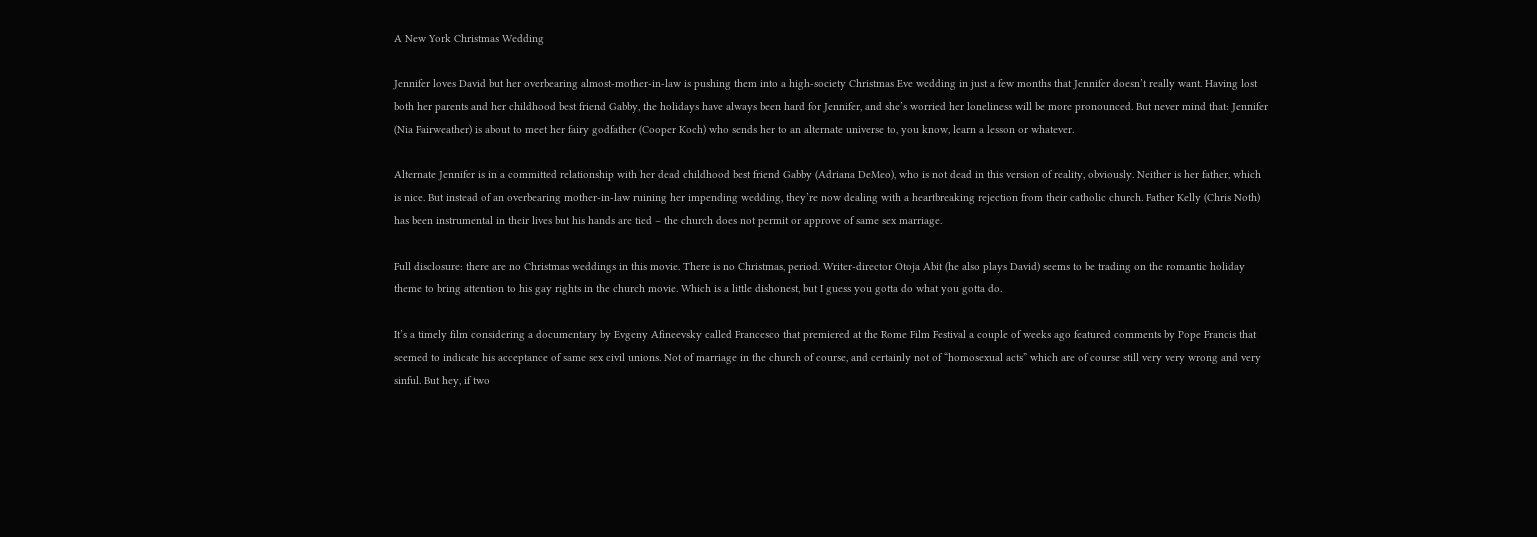A New York Christmas Wedding

Jennifer loves David but her overbearing almost-mother-in-law is pushing them into a high-society Christmas Eve wedding in just a few months that Jennifer doesn’t really want. Having lost both her parents and her childhood best friend Gabby, the holidays have always been hard for Jennifer, and she’s worried her loneliness will be more pronounced. But never mind that: Jennifer (Nia Fairweather) is about to meet her fairy godfather (Cooper Koch) who sends her to an alternate universe to, you know, learn a lesson or whatever.

Alternate Jennifer is in a committed relationship with her dead childhood best friend Gabby (Adriana DeMeo), who is not dead in this version of reality, obviously. Neither is her father, which is nice. But instead of an overbearing mother-in-law ruining her impending wedding, they’re now dealing with a heartbreaking rejection from their catholic church. Father Kelly (Chris Noth) has been instrumental in their lives but his hands are tied – the church does not permit or approve of same sex marriage.

Full disclosure: there are no Christmas weddings in this movie. There is no Christmas, period. Writer-director Otoja Abit (he also plays David) seems to be trading on the romantic holiday theme to bring attention to his gay rights in the church movie. Which is a little dishonest, but I guess you gotta do what you gotta do.

It’s a timely film considering a documentary by Evgeny Afineevsky called Francesco that premiered at the Rome Film Festival a couple of weeks ago featured comments by Pope Francis that seemed to indicate his acceptance of same sex civil unions. Not of marriage in the church of course, and certainly not of “homosexual acts” which are of course still very very wrong and very sinful. But hey, if two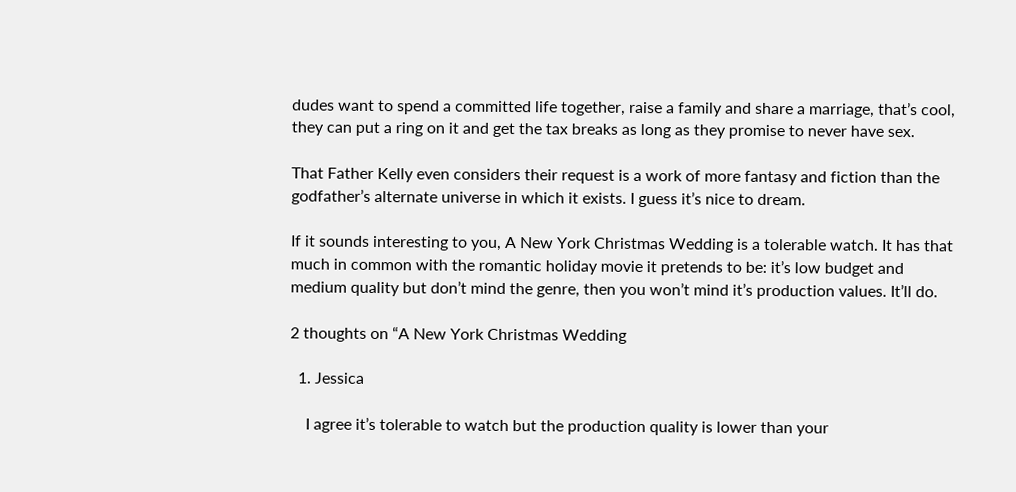dudes want to spend a committed life together, raise a family and share a marriage, that’s cool, they can put a ring on it and get the tax breaks as long as they promise to never have sex.

That Father Kelly even considers their request is a work of more fantasy and fiction than the godfather’s alternate universe in which it exists. I guess it’s nice to dream.

If it sounds interesting to you, A New York Christmas Wedding is a tolerable watch. It has that much in common with the romantic holiday movie it pretends to be: it’s low budget and medium quality but don’t mind the genre, then you won’t mind it’s production values. It’ll do.

2 thoughts on “A New York Christmas Wedding

  1. Jessica

    I agree it’s tolerable to watch but the production quality is lower than your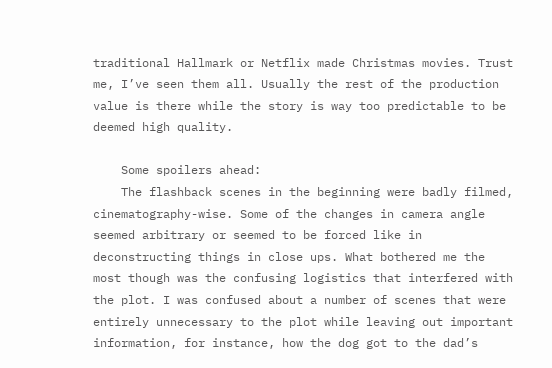traditional Hallmark or Netflix made Christmas movies. Trust me, I’ve seen them all. Usually the rest of the production value is there while the story is way too predictable to be deemed high quality.

    Some spoilers ahead:
    The flashback scenes in the beginning were badly filmed, cinematography-wise. Some of the changes in camera angle seemed arbitrary or seemed to be forced like in deconstructing things in close ups. What bothered me the most though was the confusing logistics that interfered with the plot. I was confused about a number of scenes that were entirely unnecessary to the plot while leaving out important information, for instance, how the dog got to the dad’s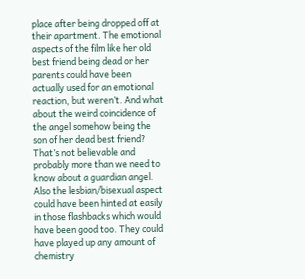place after being dropped off at their apartment. The emotional aspects of the film like her old best friend being dead or her parents could have been actually used for an emotional reaction, but weren’t. And what about the weird coincidence of the angel somehow being the son of her dead best friend? That’s not believable and probably more than we need to know about a guardian angel. Also the lesbian/bisexual aspect could have been hinted at easily in those flashbacks which would have been good too. They could have played up any amount of chemistry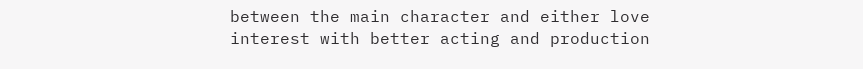between the main character and either love interest with better acting and production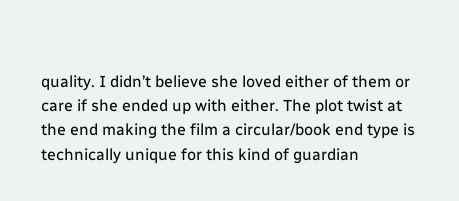quality. I didn’t believe she loved either of them or care if she ended up with either. The plot twist at the end making the film a circular/book end type is technically unique for this kind of guardian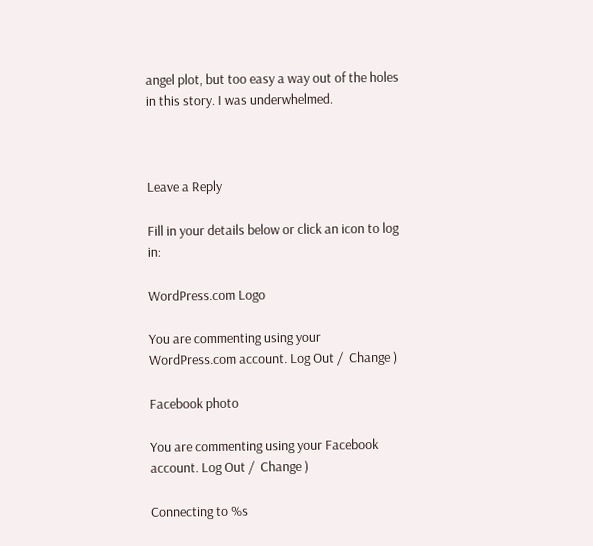angel plot, but too easy a way out of the holes in this story. I was underwhelmed.



Leave a Reply

Fill in your details below or click an icon to log in:

WordPress.com Logo

You are commenting using your WordPress.com account. Log Out /  Change )

Facebook photo

You are commenting using your Facebook account. Log Out /  Change )

Connecting to %s